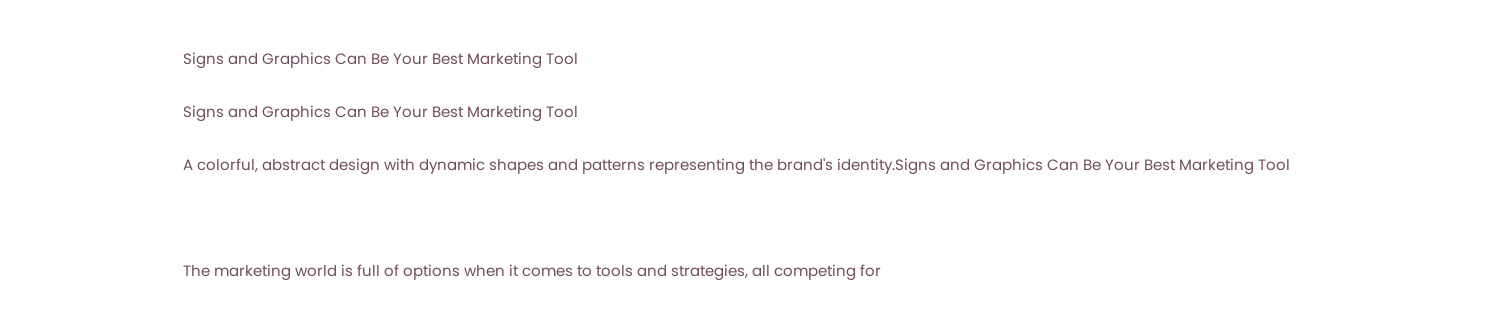Signs and Graphics Can Be Your Best Marketing Tool

Signs and Graphics Can Be Your Best Marketing Tool

A colorful, abstract design with dynamic shapes and patterns representing the brand's identity.Signs and Graphics Can Be Your Best Marketing Tool



The marketing world is full of options when it comes to tools and strategies, all competing for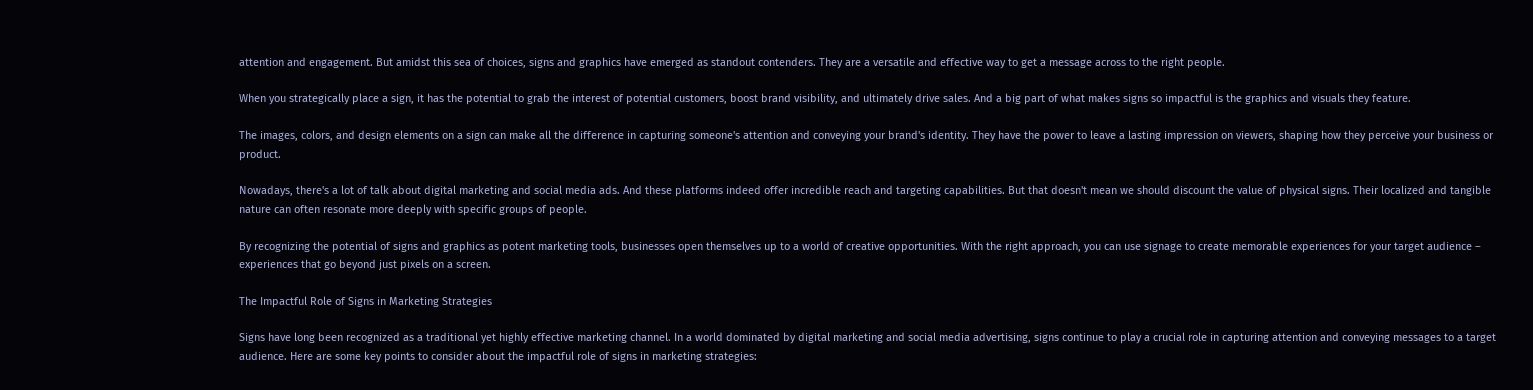attention and engagement. But amidst this sea of choices, signs and graphics have emerged as standout contenders. They are a versatile and effective way to get a message across to the right people.

When you strategically place a sign, it has the potential to grab the interest of potential customers, boost brand visibility, and ultimately drive sales. And a big part of what makes signs so impactful is the graphics and visuals they feature.

The images, colors, and design elements on a sign can make all the difference in capturing someone's attention and conveying your brand's identity. They have the power to leave a lasting impression on viewers, shaping how they perceive your business or product.

Nowadays, there's a lot of talk about digital marketing and social media ads. And these platforms indeed offer incredible reach and targeting capabilities. But that doesn't mean we should discount the value of physical signs. Their localized and tangible nature can often resonate more deeply with specific groups of people.

By recognizing the potential of signs and graphics as potent marketing tools, businesses open themselves up to a world of creative opportunities. With the right approach, you can use signage to create memorable experiences for your target audience – experiences that go beyond just pixels on a screen.

The Impactful Role of Signs in Marketing Strategies

Signs have long been recognized as a traditional yet highly effective marketing channel. In a world dominated by digital marketing and social media advertising, signs continue to play a crucial role in capturing attention and conveying messages to a target audience. Here are some key points to consider about the impactful role of signs in marketing strategies: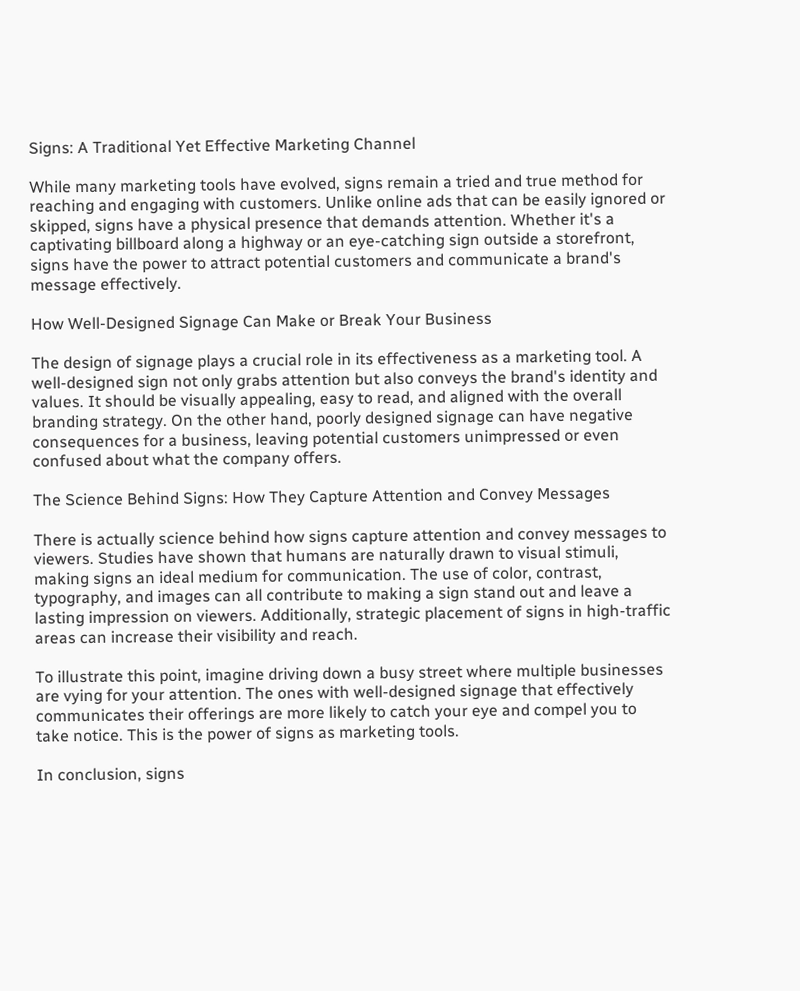Signs: A Traditional Yet Effective Marketing Channel

While many marketing tools have evolved, signs remain a tried and true method for reaching and engaging with customers. Unlike online ads that can be easily ignored or skipped, signs have a physical presence that demands attention. Whether it's a captivating billboard along a highway or an eye-catching sign outside a storefront, signs have the power to attract potential customers and communicate a brand's message effectively.

How Well-Designed Signage Can Make or Break Your Business

The design of signage plays a crucial role in its effectiveness as a marketing tool. A well-designed sign not only grabs attention but also conveys the brand's identity and values. It should be visually appealing, easy to read, and aligned with the overall branding strategy. On the other hand, poorly designed signage can have negative consequences for a business, leaving potential customers unimpressed or even confused about what the company offers.

The Science Behind Signs: How They Capture Attention and Convey Messages

There is actually science behind how signs capture attention and convey messages to viewers. Studies have shown that humans are naturally drawn to visual stimuli, making signs an ideal medium for communication. The use of color, contrast, typography, and images can all contribute to making a sign stand out and leave a lasting impression on viewers. Additionally, strategic placement of signs in high-traffic areas can increase their visibility and reach.

To illustrate this point, imagine driving down a busy street where multiple businesses are vying for your attention. The ones with well-designed signage that effectively communicates their offerings are more likely to catch your eye and compel you to take notice. This is the power of signs as marketing tools.

In conclusion, signs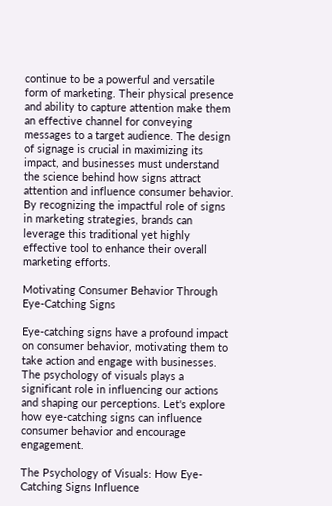continue to be a powerful and versatile form of marketing. Their physical presence and ability to capture attention make them an effective channel for conveying messages to a target audience. The design of signage is crucial in maximizing its impact, and businesses must understand the science behind how signs attract attention and influence consumer behavior. By recognizing the impactful role of signs in marketing strategies, brands can leverage this traditional yet highly effective tool to enhance their overall marketing efforts.

Motivating Consumer Behavior Through Eye-Catching Signs

Eye-catching signs have a profound impact on consumer behavior, motivating them to take action and engage with businesses. The psychology of visuals plays a significant role in influencing our actions and shaping our perceptions. Let's explore how eye-catching signs can influence consumer behavior and encourage engagement.

The Psychology of Visuals: How Eye-Catching Signs Influence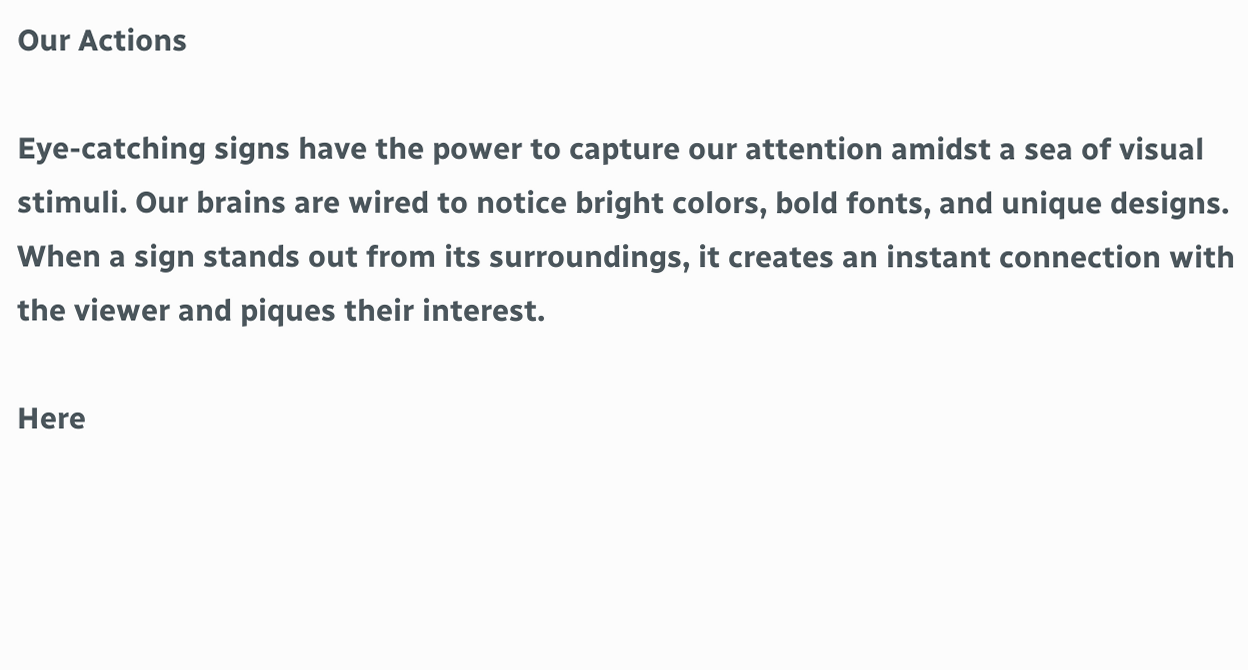Our Actions

Eye-catching signs have the power to capture our attention amidst a sea of visual stimuli. Our brains are wired to notice bright colors, bold fonts, and unique designs. When a sign stands out from its surroundings, it creates an instant connection with the viewer and piques their interest.

Here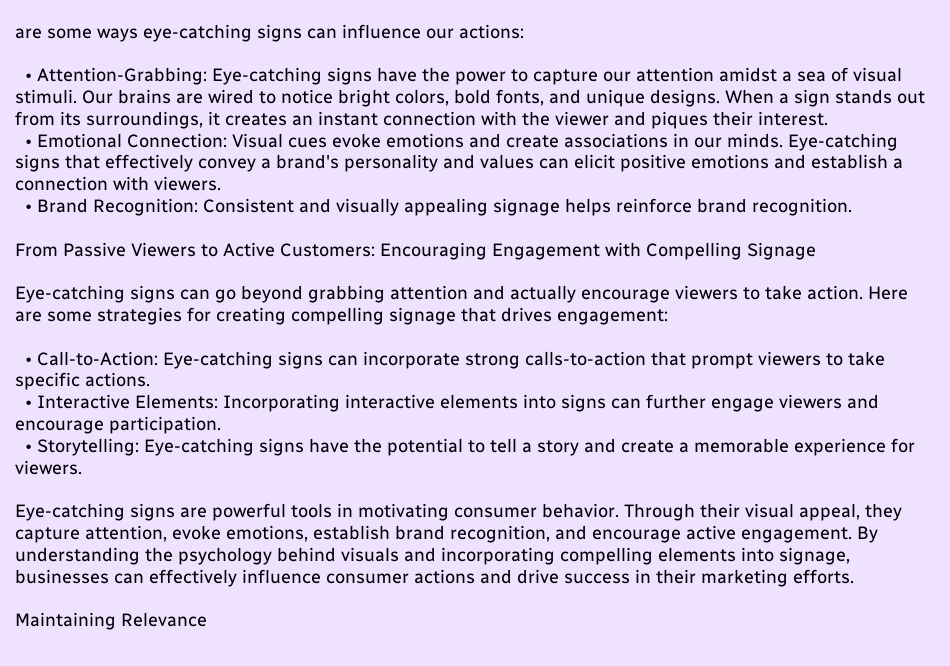are some ways eye-catching signs can influence our actions:

  • Attention-Grabbing: Eye-catching signs have the power to capture our attention amidst a sea of visual stimuli. Our brains are wired to notice bright colors, bold fonts, and unique designs. When a sign stands out from its surroundings, it creates an instant connection with the viewer and piques their interest.
  • Emotional Connection: Visual cues evoke emotions and create associations in our minds. Eye-catching signs that effectively convey a brand's personality and values can elicit positive emotions and establish a connection with viewers.
  • Brand Recognition: Consistent and visually appealing signage helps reinforce brand recognition.

From Passive Viewers to Active Customers: Encouraging Engagement with Compelling Signage

Eye-catching signs can go beyond grabbing attention and actually encourage viewers to take action. Here are some strategies for creating compelling signage that drives engagement:

  • Call-to-Action: Eye-catching signs can incorporate strong calls-to-action that prompt viewers to take specific actions.
  • Interactive Elements: Incorporating interactive elements into signs can further engage viewers and encourage participation.
  • Storytelling: Eye-catching signs have the potential to tell a story and create a memorable experience for viewers.

Eye-catching signs are powerful tools in motivating consumer behavior. Through their visual appeal, they capture attention, evoke emotions, establish brand recognition, and encourage active engagement. By understanding the psychology behind visuals and incorporating compelling elements into signage, businesses can effectively influence consumer actions and drive success in their marketing efforts.

Maintaining Relevance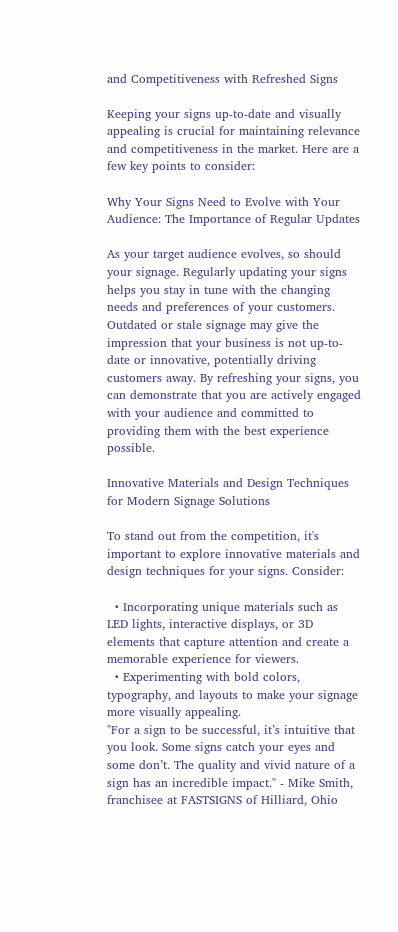and Competitiveness with Refreshed Signs

Keeping your signs up-to-date and visually appealing is crucial for maintaining relevance and competitiveness in the market. Here are a few key points to consider:

Why Your Signs Need to Evolve with Your Audience: The Importance of Regular Updates

As your target audience evolves, so should your signage. Regularly updating your signs helps you stay in tune with the changing needs and preferences of your customers. Outdated or stale signage may give the impression that your business is not up-to-date or innovative, potentially driving customers away. By refreshing your signs, you can demonstrate that you are actively engaged with your audience and committed to providing them with the best experience possible.

Innovative Materials and Design Techniques for Modern Signage Solutions

To stand out from the competition, it's important to explore innovative materials and design techniques for your signs. Consider:

  • Incorporating unique materials such as LED lights, interactive displays, or 3D elements that capture attention and create a memorable experience for viewers.
  • Experimenting with bold colors, typography, and layouts to make your signage more visually appealing.
"For a sign to be successful, it’s intuitive that you look. Some signs catch your eyes and some don’t. The quality and vivid nature of a sign has an incredible impact." - Mike Smith, franchisee at FASTSIGNS of Hilliard, Ohio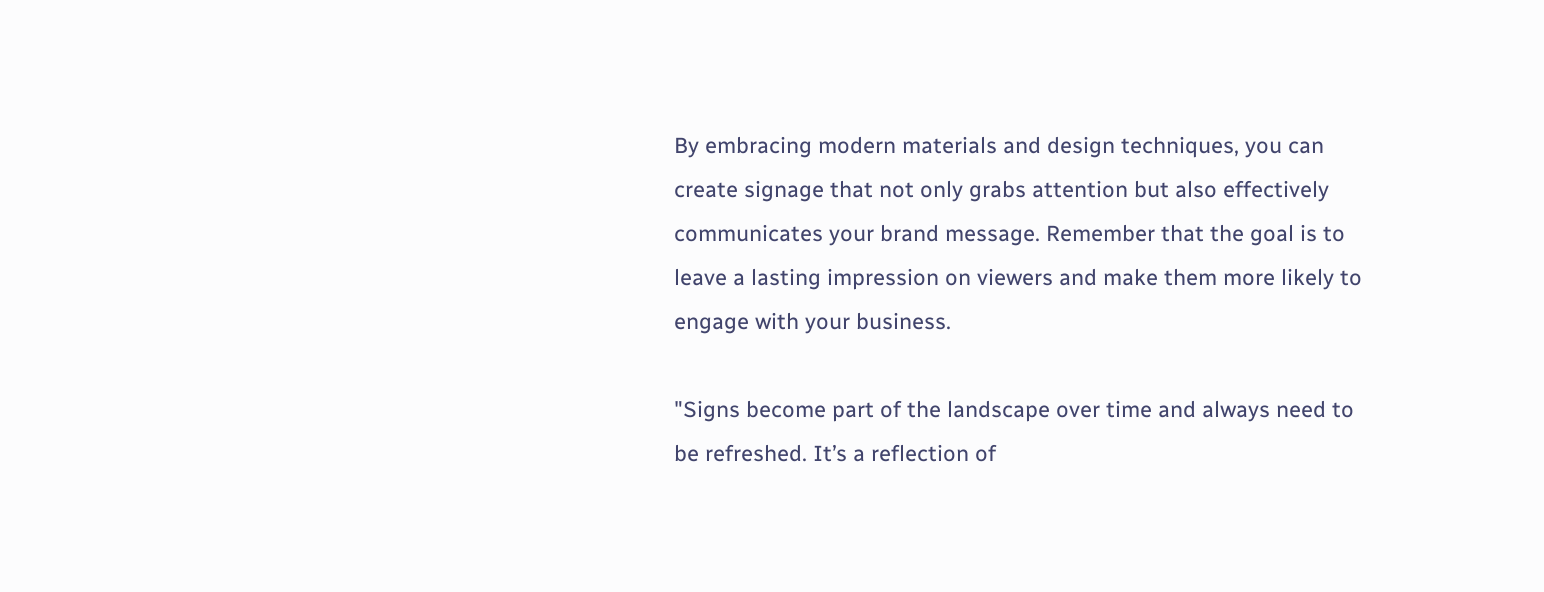By embracing modern materials and design techniques, you can create signage that not only grabs attention but also effectively communicates your brand message. Remember that the goal is to leave a lasting impression on viewers and make them more likely to engage with your business.

"Signs become part of the landscape over time and always need to be refreshed. It’s a reflection of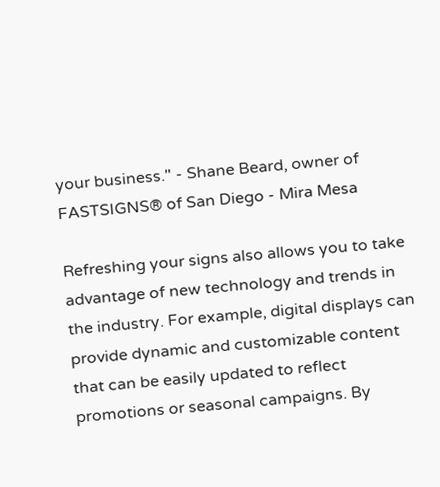your business." - Shane Beard, owner of FASTSIGNS® of San Diego - Mira Mesa

Refreshing your signs also allows you to take advantage of new technology and trends in the industry. For example, digital displays can provide dynamic and customizable content that can be easily updated to reflect promotions or seasonal campaigns. By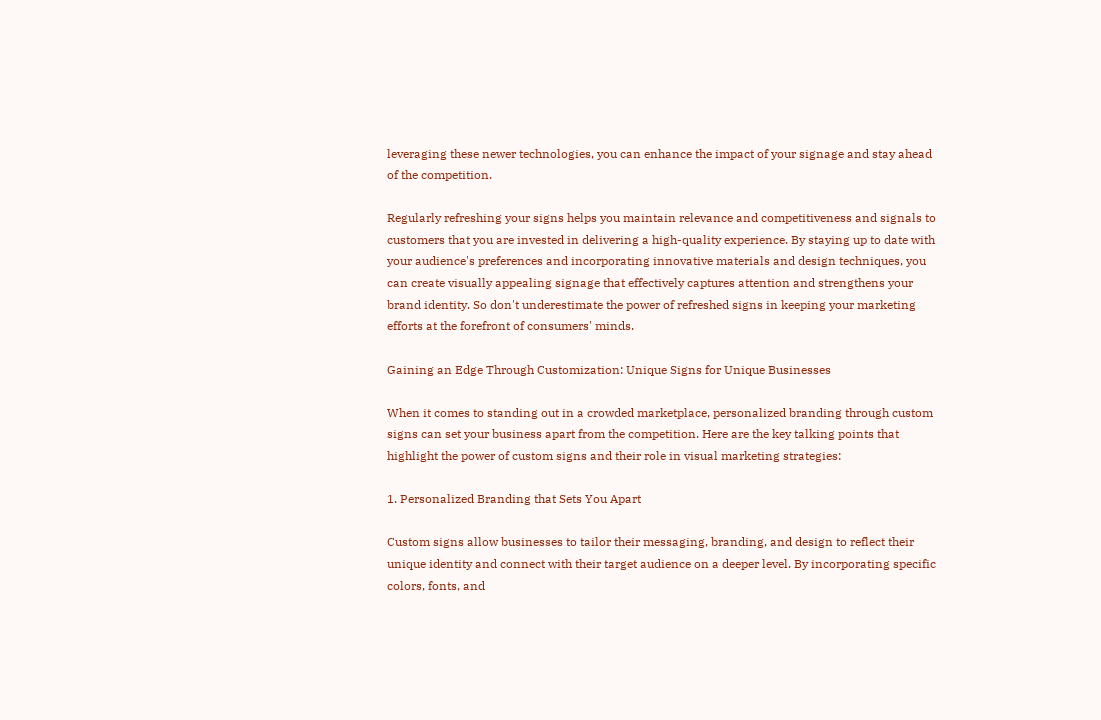leveraging these newer technologies, you can enhance the impact of your signage and stay ahead of the competition.

Regularly refreshing your signs helps you maintain relevance and competitiveness and signals to customers that you are invested in delivering a high-quality experience. By staying up to date with your audience's preferences and incorporating innovative materials and design techniques, you can create visually appealing signage that effectively captures attention and strengthens your brand identity. So don't underestimate the power of refreshed signs in keeping your marketing efforts at the forefront of consumers' minds.

Gaining an Edge Through Customization: Unique Signs for Unique Businesses

When it comes to standing out in a crowded marketplace, personalized branding through custom signs can set your business apart from the competition. Here are the key talking points that highlight the power of custom signs and their role in visual marketing strategies:

1. Personalized Branding that Sets You Apart

Custom signs allow businesses to tailor their messaging, branding, and design to reflect their unique identity and connect with their target audience on a deeper level. By incorporating specific colors, fonts, and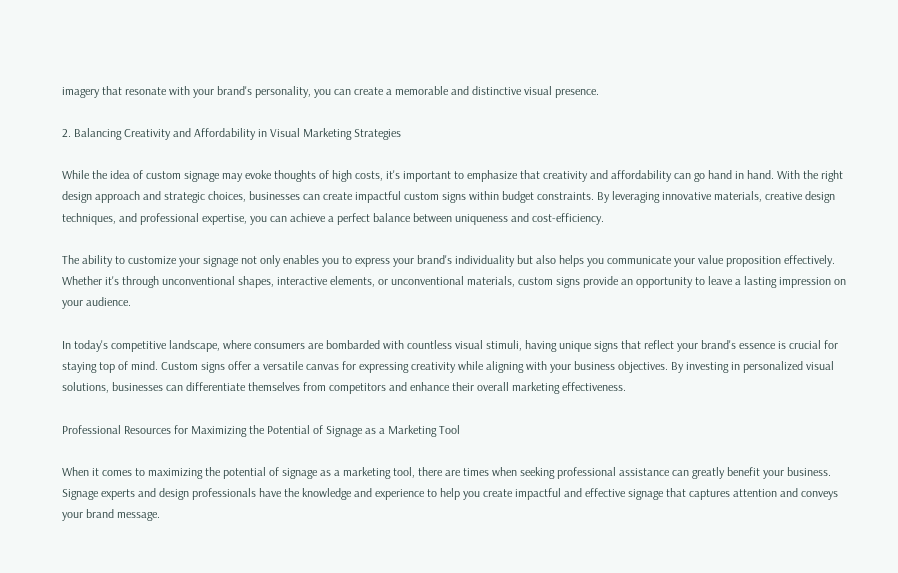imagery that resonate with your brand's personality, you can create a memorable and distinctive visual presence.

2. Balancing Creativity and Affordability in Visual Marketing Strategies

While the idea of custom signage may evoke thoughts of high costs, it's important to emphasize that creativity and affordability can go hand in hand. With the right design approach and strategic choices, businesses can create impactful custom signs within budget constraints. By leveraging innovative materials, creative design techniques, and professional expertise, you can achieve a perfect balance between uniqueness and cost-efficiency.

The ability to customize your signage not only enables you to express your brand's individuality but also helps you communicate your value proposition effectively. Whether it's through unconventional shapes, interactive elements, or unconventional materials, custom signs provide an opportunity to leave a lasting impression on your audience.

In today's competitive landscape, where consumers are bombarded with countless visual stimuli, having unique signs that reflect your brand's essence is crucial for staying top of mind. Custom signs offer a versatile canvas for expressing creativity while aligning with your business objectives. By investing in personalized visual solutions, businesses can differentiate themselves from competitors and enhance their overall marketing effectiveness.

Professional Resources for Maximizing the Potential of Signage as a Marketing Tool

When it comes to maximizing the potential of signage as a marketing tool, there are times when seeking professional assistance can greatly benefit your business. Signage experts and design professionals have the knowledge and experience to help you create impactful and effective signage that captures attention and conveys your brand message.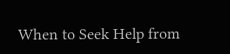When to Seek Help from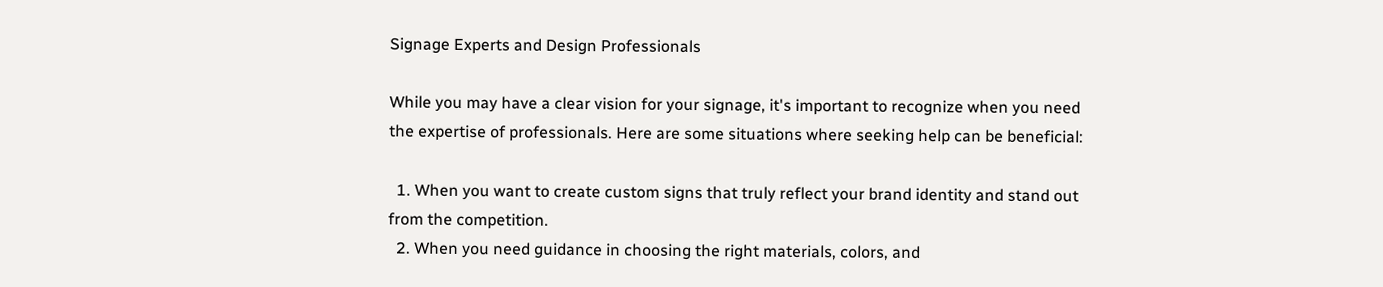Signage Experts and Design Professionals

While you may have a clear vision for your signage, it's important to recognize when you need the expertise of professionals. Here are some situations where seeking help can be beneficial:

  1. When you want to create custom signs that truly reflect your brand identity and stand out from the competition.
  2. When you need guidance in choosing the right materials, colors, and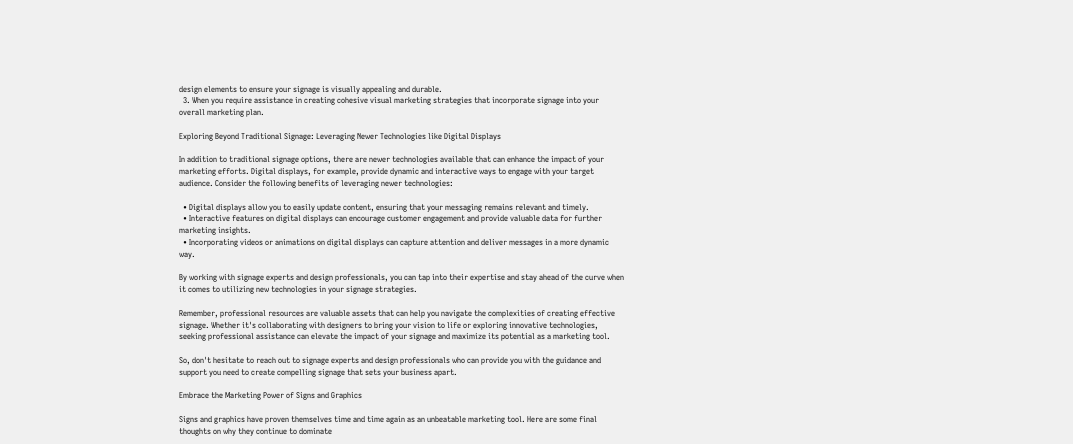design elements to ensure your signage is visually appealing and durable.
  3. When you require assistance in creating cohesive visual marketing strategies that incorporate signage into your overall marketing plan.

Exploring Beyond Traditional Signage: Leveraging Newer Technologies like Digital Displays

In addition to traditional signage options, there are newer technologies available that can enhance the impact of your marketing efforts. Digital displays, for example, provide dynamic and interactive ways to engage with your target audience. Consider the following benefits of leveraging newer technologies:

  • Digital displays allow you to easily update content, ensuring that your messaging remains relevant and timely.
  • Interactive features on digital displays can encourage customer engagement and provide valuable data for further marketing insights.
  • Incorporating videos or animations on digital displays can capture attention and deliver messages in a more dynamic way.

By working with signage experts and design professionals, you can tap into their expertise and stay ahead of the curve when it comes to utilizing new technologies in your signage strategies.

Remember, professional resources are valuable assets that can help you navigate the complexities of creating effective signage. Whether it's collaborating with designers to bring your vision to life or exploring innovative technologies, seeking professional assistance can elevate the impact of your signage and maximize its potential as a marketing tool.

So, don't hesitate to reach out to signage experts and design professionals who can provide you with the guidance and support you need to create compelling signage that sets your business apart.

Embrace the Marketing Power of Signs and Graphics

Signs and graphics have proven themselves time and time again as an unbeatable marketing tool. Here are some final thoughts on why they continue to dominate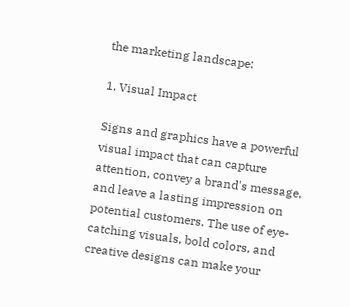the marketing landscape:

1. Visual Impact

Signs and graphics have a powerful visual impact that can capture attention, convey a brand's message, and leave a lasting impression on potential customers. The use of eye-catching visuals, bold colors, and creative designs can make your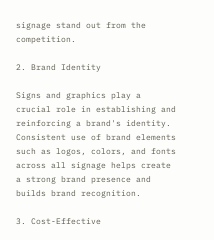signage stand out from the competition.

2. Brand Identity

Signs and graphics play a crucial role in establishing and reinforcing a brand's identity. Consistent use of brand elements such as logos, colors, and fonts across all signage helps create a strong brand presence and builds brand recognition.

3. Cost-Effective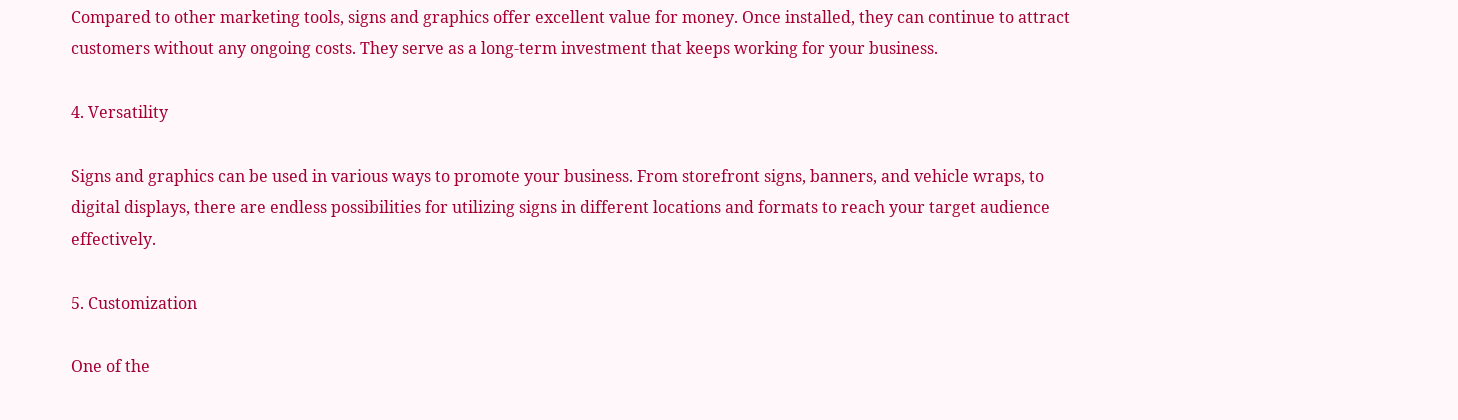Compared to other marketing tools, signs and graphics offer excellent value for money. Once installed, they can continue to attract customers without any ongoing costs. They serve as a long-term investment that keeps working for your business.

4. Versatility

Signs and graphics can be used in various ways to promote your business. From storefront signs, banners, and vehicle wraps, to digital displays, there are endless possibilities for utilizing signs in different locations and formats to reach your target audience effectively.

5. Customization

One of the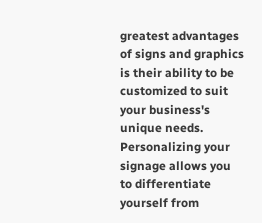greatest advantages of signs and graphics is their ability to be customized to suit your business's unique needs. Personalizing your signage allows you to differentiate yourself from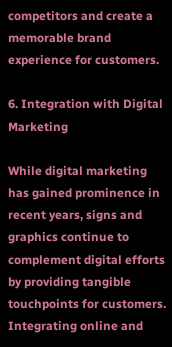competitors and create a memorable brand experience for customers.

6. Integration with Digital Marketing

While digital marketing has gained prominence in recent years, signs and graphics continue to complement digital efforts by providing tangible touchpoints for customers. Integrating online and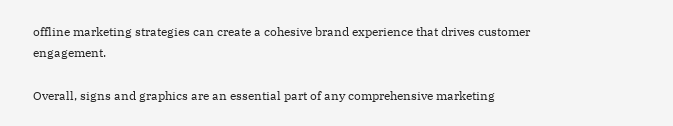offline marketing strategies can create a cohesive brand experience that drives customer engagement.

Overall, signs and graphics are an essential part of any comprehensive marketing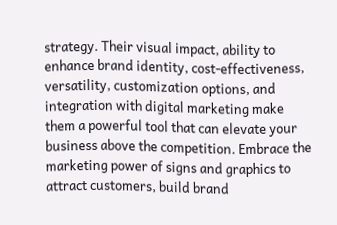strategy. Their visual impact, ability to enhance brand identity, cost-effectiveness, versatility, customization options, and integration with digital marketing make them a powerful tool that can elevate your business above the competition. Embrace the marketing power of signs and graphics to attract customers, build brand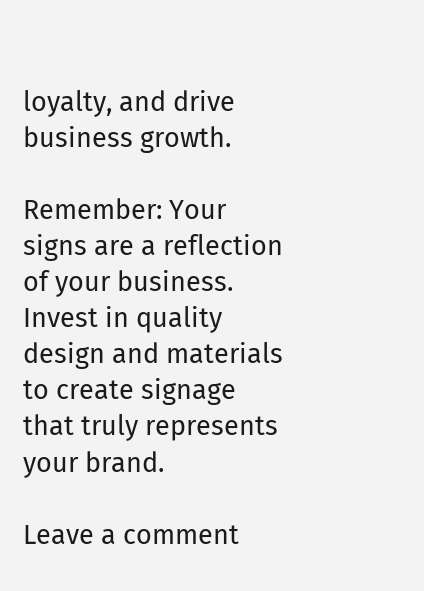loyalty, and drive business growth.

Remember: Your signs are a reflection of your business. Invest in quality design and materials to create signage that truly represents your brand.

Leave a comment